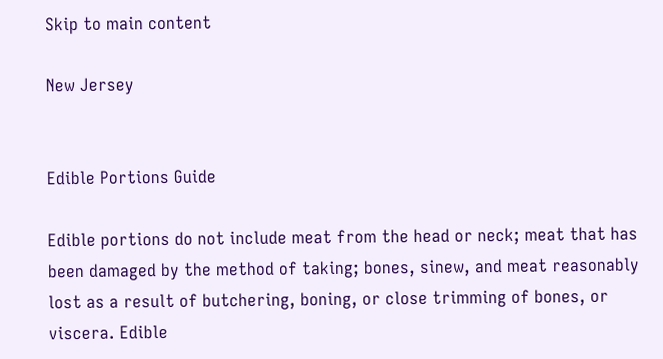Skip to main content

New Jersey


Edible Portions Guide

Edible portions do not include meat from the head or neck; meat that has been damaged by the method of taking; bones, sinew, and meat reasonably lost as a result of butchering, boning, or close trimming of bones, or viscera. Edible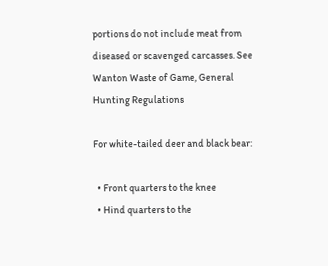portions do not include meat from diseased or scavenged carcasses. See Wanton Waste of Game, General Hunting Regulations

For white-tailed deer and black bear:

  • Front quarters to the knee
  • Hind quarters to the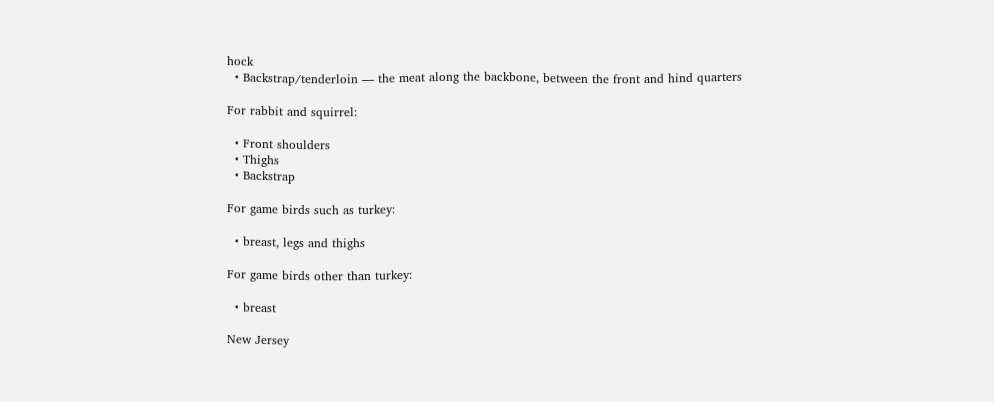hock
  • Backstrap/tenderloin — the meat along the backbone, between the front and hind quarters

For rabbit and squirrel:

  • Front shoulders
  • Thighs
  • Backstrap

For game birds such as turkey:

  • breast, legs and thighs

For game birds other than turkey:

  • breast

New Jersey